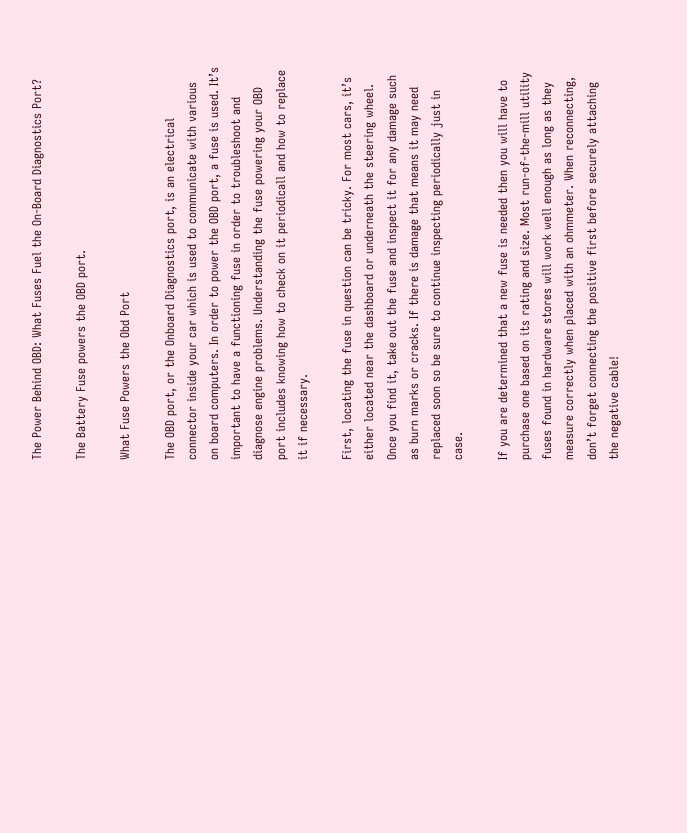The Power Behind OBD: What Fuses Fuel the On-Board Diagnostics Port?

The Battery Fuse powers the OBD port.

What Fuse Powers the Obd Port

The OBD port, or the Onboard Diagnostics port, is an electrical connector inside your car which is used to communicate with various on board computers. In order to power the OBD port, a fuse is used. It’s important to have a functioning fuse in order to troubleshoot and diagnose engine problems. Understanding the fuse powering your OBD port includes knowing how to check on it periodicall and how to replace it if necessary.

First, locating the fuse in question can be tricky. For most cars, it’s either located near the dashboard or underneath the steering wheel. Once you find it, take out the fuse and inspect it for any damage such as burn marks or cracks. If there is damage that means it may need replaced soon so be sure to continue inspecting periodically just in case.

If you are determined that a new fuse is needed then you will have to purchase one based on its rating and size. Most run-of-the-mill utility fuses found in hardware stores will work well enough as long as they measure correctly when placed with an ohmmeter. When reconnecting, don’t forget connecting the positive first before securely attaching the negative cable!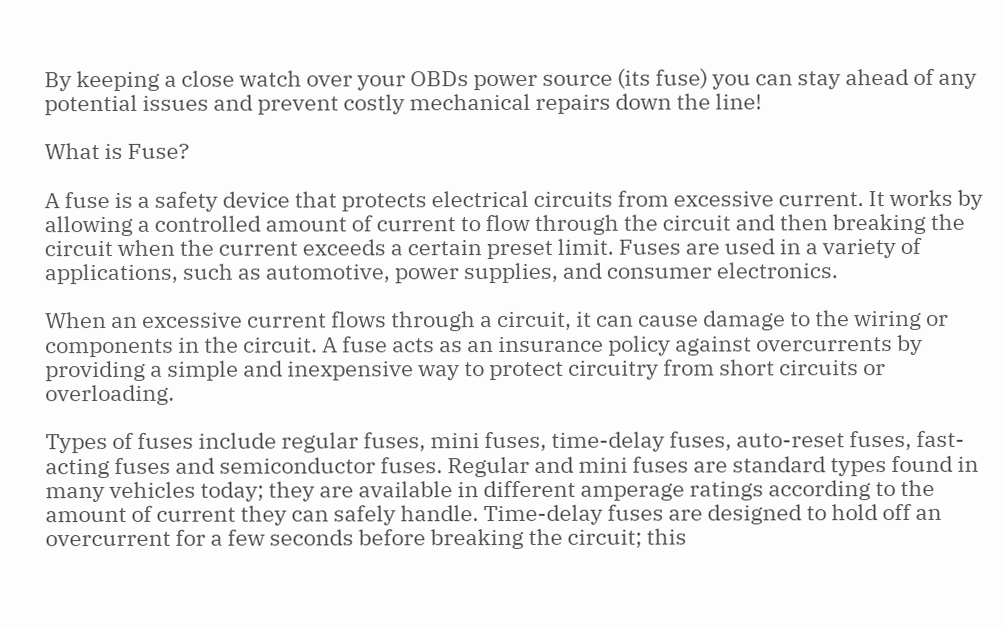By keeping a close watch over your OBDs power source (its fuse) you can stay ahead of any potential issues and prevent costly mechanical repairs down the line!

What is Fuse?

A fuse is a safety device that protects electrical circuits from excessive current. It works by allowing a controlled amount of current to flow through the circuit and then breaking the circuit when the current exceeds a certain preset limit. Fuses are used in a variety of applications, such as automotive, power supplies, and consumer electronics.

When an excessive current flows through a circuit, it can cause damage to the wiring or components in the circuit. A fuse acts as an insurance policy against overcurrents by providing a simple and inexpensive way to protect circuitry from short circuits or overloading.

Types of fuses include regular fuses, mini fuses, time-delay fuses, auto-reset fuses, fast-acting fuses and semiconductor fuses. Regular and mini fuses are standard types found in many vehicles today; they are available in different amperage ratings according to the amount of current they can safely handle. Time-delay fuses are designed to hold off an overcurrent for a few seconds before breaking the circuit; this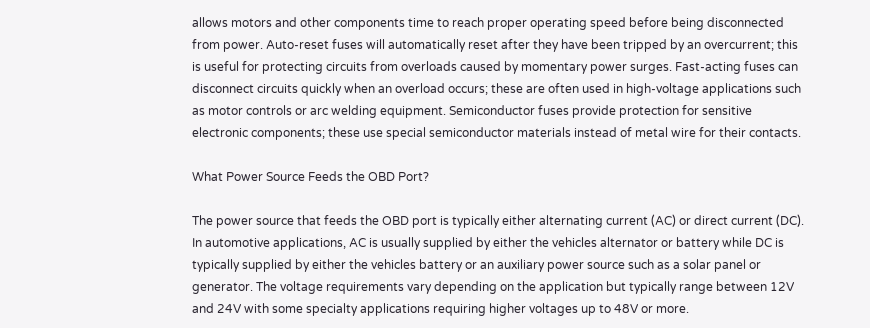allows motors and other components time to reach proper operating speed before being disconnected from power. Auto-reset fuses will automatically reset after they have been tripped by an overcurrent; this is useful for protecting circuits from overloads caused by momentary power surges. Fast-acting fuses can disconnect circuits quickly when an overload occurs; these are often used in high-voltage applications such as motor controls or arc welding equipment. Semiconductor fuses provide protection for sensitive electronic components; these use special semiconductor materials instead of metal wire for their contacts.

What Power Source Feeds the OBD Port?

The power source that feeds the OBD port is typically either alternating current (AC) or direct current (DC). In automotive applications, AC is usually supplied by either the vehicles alternator or battery while DC is typically supplied by either the vehicles battery or an auxiliary power source such as a solar panel or generator. The voltage requirements vary depending on the application but typically range between 12V and 24V with some specialty applications requiring higher voltages up to 48V or more.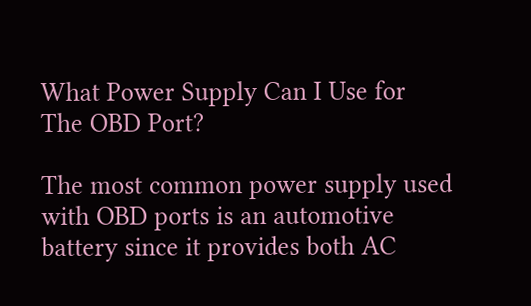What Power Supply Can I Use for The OBD Port?

The most common power supply used with OBD ports is an automotive battery since it provides both AC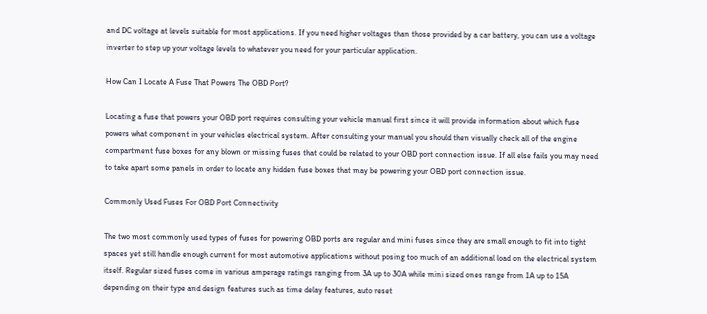and DC voltage at levels suitable for most applications. If you need higher voltages than those provided by a car battery, you can use a voltage inverter to step up your voltage levels to whatever you need for your particular application.

How Can I Locate A Fuse That Powers The OBD Port?

Locating a fuse that powers your OBD port requires consulting your vehicle manual first since it will provide information about which fuse powers what component in your vehicles electrical system. After consulting your manual you should then visually check all of the engine compartment fuse boxes for any blown or missing fuses that could be related to your OBD port connection issue. If all else fails you may need to take apart some panels in order to locate any hidden fuse boxes that may be powering your OBD port connection issue.

Commonly Used Fuses For OBD Port Connectivity

The two most commonly used types of fuses for powering OBD ports are regular and mini fuses since they are small enough to fit into tight spaces yet still handle enough current for most automotive applications without posing too much of an additional load on the electrical system itself. Regular sized fuses come in various amperage ratings ranging from 3A up to 30A while mini sized ones range from 1A up to 15A depending on their type and design features such as time delay features, auto reset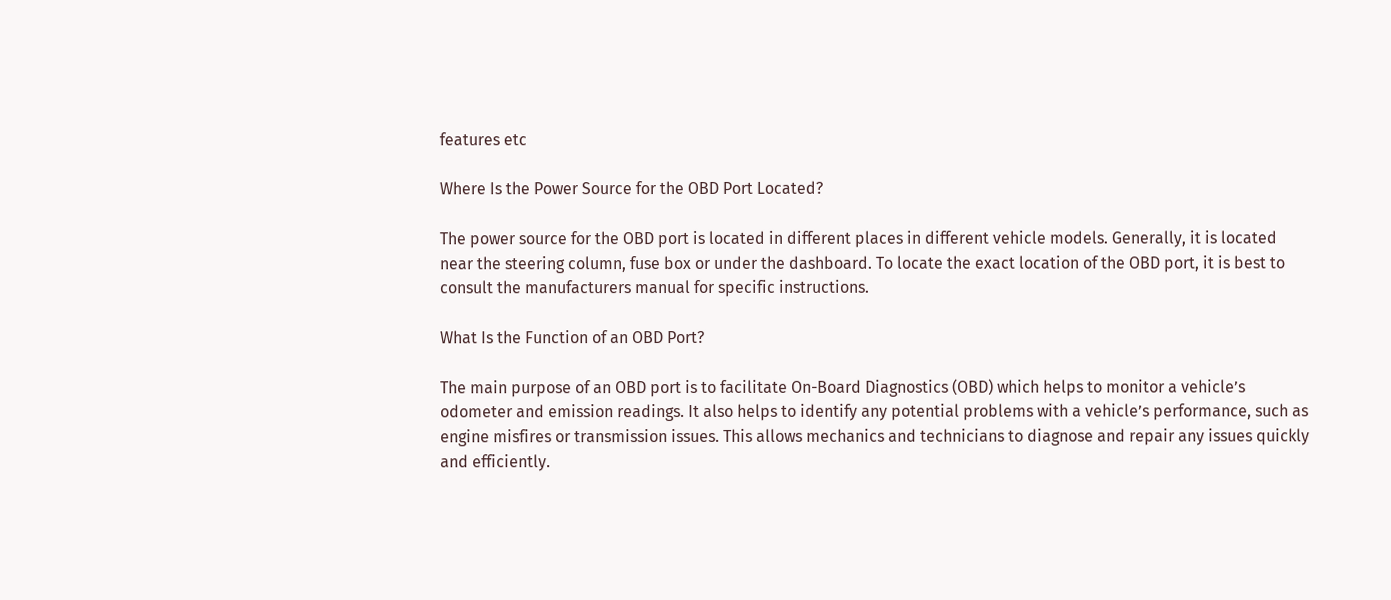features etc

Where Is the Power Source for the OBD Port Located?

The power source for the OBD port is located in different places in different vehicle models. Generally, it is located near the steering column, fuse box or under the dashboard. To locate the exact location of the OBD port, it is best to consult the manufacturers manual for specific instructions.

What Is the Function of an OBD Port?

The main purpose of an OBD port is to facilitate On-Board Diagnostics (OBD) which helps to monitor a vehicle’s odometer and emission readings. It also helps to identify any potential problems with a vehicle’s performance, such as engine misfires or transmission issues. This allows mechanics and technicians to diagnose and repair any issues quickly and efficiently.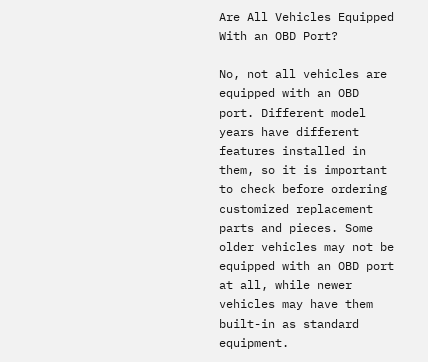Are All Vehicles Equipped With an OBD Port?

No, not all vehicles are equipped with an OBD port. Different model years have different features installed in them, so it is important to check before ordering customized replacement parts and pieces. Some older vehicles may not be equipped with an OBD port at all, while newer vehicles may have them built-in as standard equipment.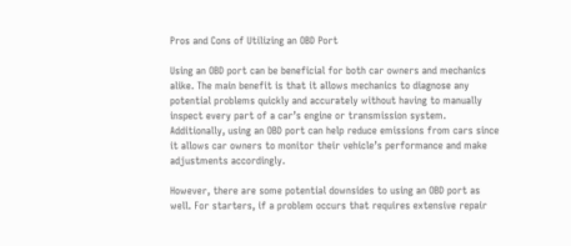Pros and Cons of Utilizing an OBD Port

Using an OBD port can be beneficial for both car owners and mechanics alike. The main benefit is that it allows mechanics to diagnose any potential problems quickly and accurately without having to manually inspect every part of a car’s engine or transmission system. Additionally, using an OBD port can help reduce emissions from cars since it allows car owners to monitor their vehicle’s performance and make adjustments accordingly.

However, there are some potential downsides to using an OBD port as well. For starters, if a problem occurs that requires extensive repair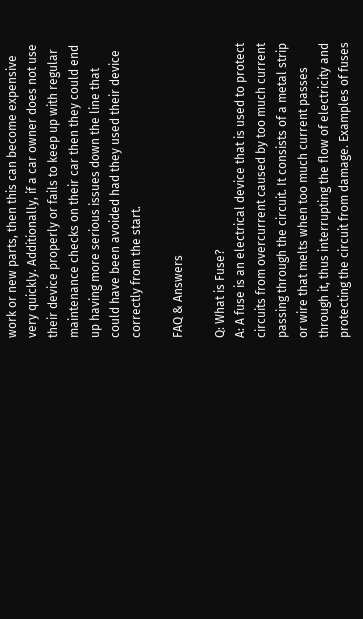work or new parts, then this can become expensive very quickly. Additionally, if a car owner does not use their device properly or fails to keep up with regular maintenance checks on their car then they could end up having more serious issues down the line that could have been avoided had they used their device correctly from the start.

FAQ & Answers

Q: What is Fuse?
A: A fuse is an electrical device that is used to protect circuits from overcurrent caused by too much current passing through the circuit. It consists of a metal strip or wire that melts when too much current passes through it, thus interrupting the flow of electricity and protecting the circuit from damage. Examples of fuses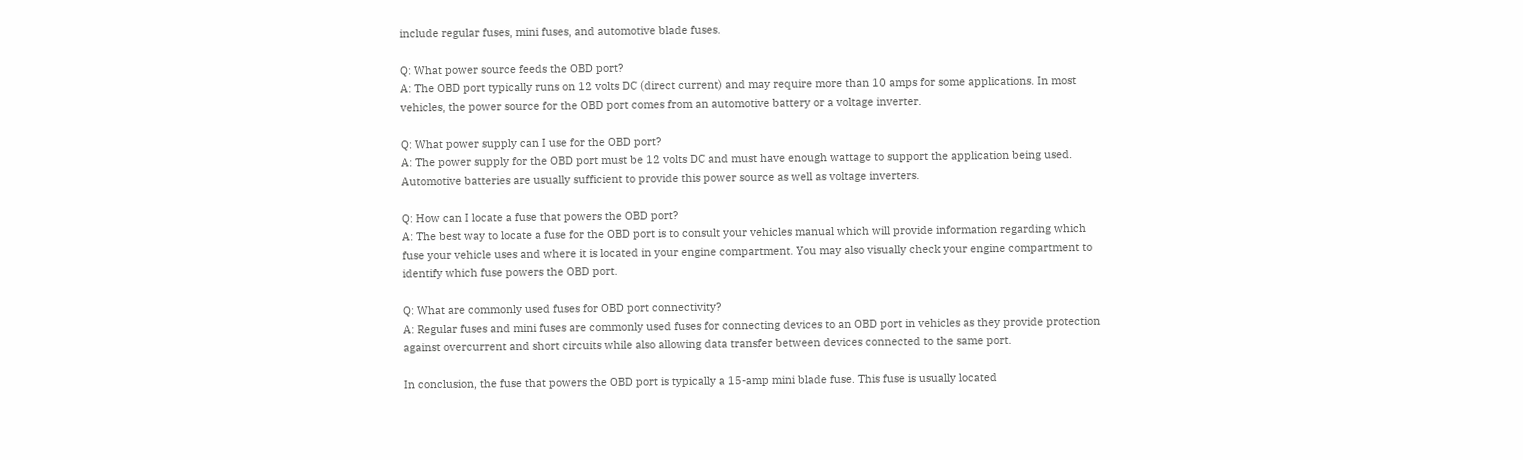include regular fuses, mini fuses, and automotive blade fuses.

Q: What power source feeds the OBD port?
A: The OBD port typically runs on 12 volts DC (direct current) and may require more than 10 amps for some applications. In most vehicles, the power source for the OBD port comes from an automotive battery or a voltage inverter.

Q: What power supply can I use for the OBD port?
A: The power supply for the OBD port must be 12 volts DC and must have enough wattage to support the application being used. Automotive batteries are usually sufficient to provide this power source as well as voltage inverters.

Q: How can I locate a fuse that powers the OBD port?
A: The best way to locate a fuse for the OBD port is to consult your vehicles manual which will provide information regarding which fuse your vehicle uses and where it is located in your engine compartment. You may also visually check your engine compartment to identify which fuse powers the OBD port.

Q: What are commonly used fuses for OBD port connectivity?
A: Regular fuses and mini fuses are commonly used fuses for connecting devices to an OBD port in vehicles as they provide protection against overcurrent and short circuits while also allowing data transfer between devices connected to the same port.

In conclusion, the fuse that powers the OBD port is typically a 15-amp mini blade fuse. This fuse is usually located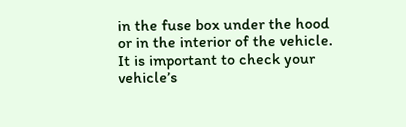in the fuse box under the hood or in the interior of the vehicle. It is important to check your vehicle’s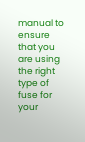manual to ensure that you are using the right type of fuse for your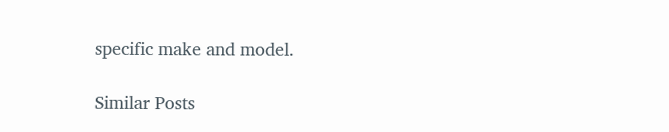specific make and model.

Similar Posts